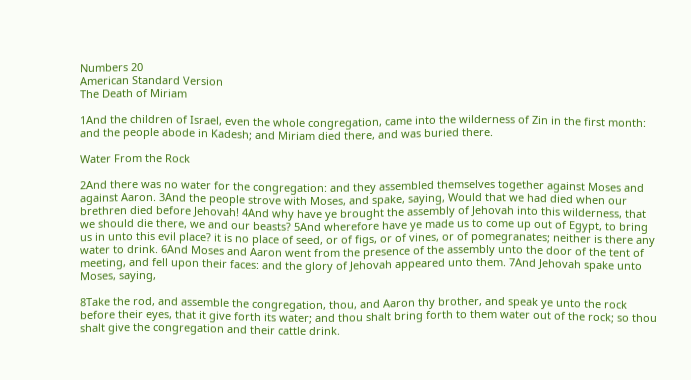Numbers 20
American Standard Version
The Death of Miriam

1And the children of Israel, even the whole congregation, came into the wilderness of Zin in the first month: and the people abode in Kadesh; and Miriam died there, and was buried there.

Water From the Rock

2And there was no water for the congregation: and they assembled themselves together against Moses and against Aaron. 3And the people strove with Moses, and spake, saying, Would that we had died when our brethren died before Jehovah! 4And why have ye brought the assembly of Jehovah into this wilderness, that we should die there, we and our beasts? 5And wherefore have ye made us to come up out of Egypt, to bring us in unto this evil place? it is no place of seed, or of figs, or of vines, or of pomegranates; neither is there any water to drink. 6And Moses and Aaron went from the presence of the assembly unto the door of the tent of meeting, and fell upon their faces: and the glory of Jehovah appeared unto them. 7And Jehovah spake unto Moses, saying,

8Take the rod, and assemble the congregation, thou, and Aaron thy brother, and speak ye unto the rock before their eyes, that it give forth its water; and thou shalt bring forth to them water out of the rock; so thou shalt give the congregation and their cattle drink.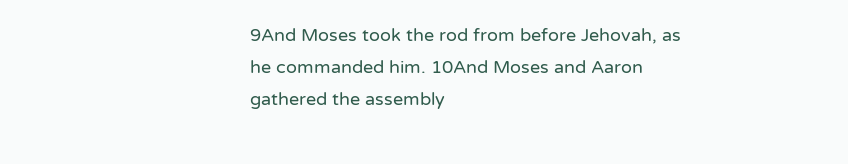9And Moses took the rod from before Jehovah, as he commanded him. 10And Moses and Aaron gathered the assembly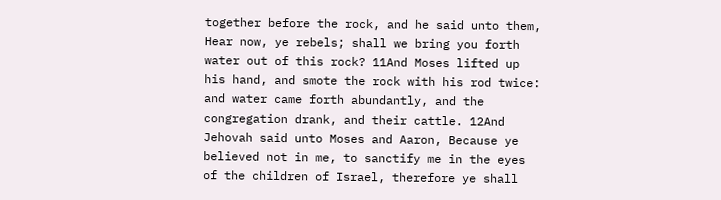together before the rock, and he said unto them, Hear now, ye rebels; shall we bring you forth water out of this rock? 11And Moses lifted up his hand, and smote the rock with his rod twice: and water came forth abundantly, and the congregation drank, and their cattle. 12And Jehovah said unto Moses and Aaron, Because ye believed not in me, to sanctify me in the eyes of the children of Israel, therefore ye shall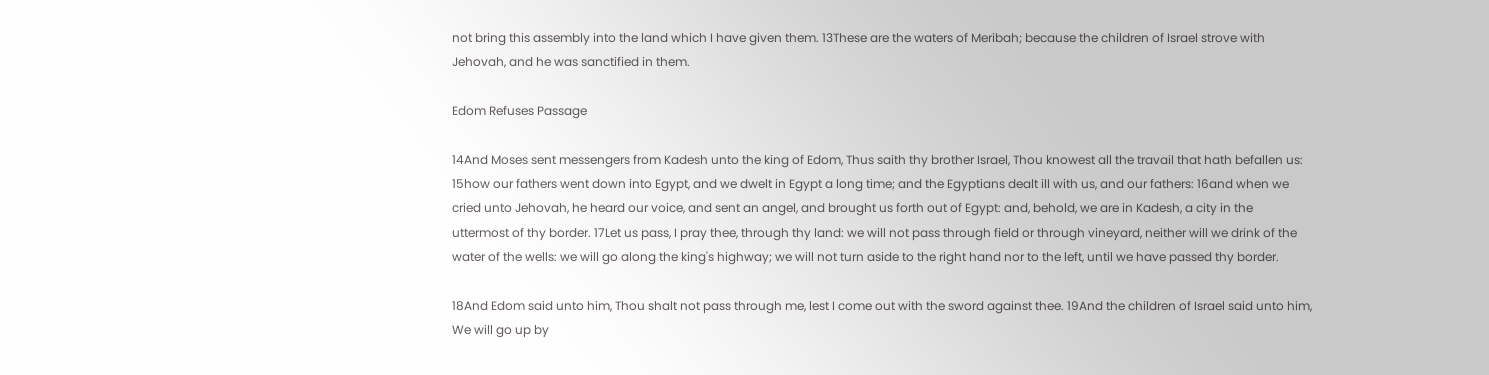not bring this assembly into the land which I have given them. 13These are the waters of Meribah; because the children of Israel strove with Jehovah, and he was sanctified in them.

Edom Refuses Passage

14And Moses sent messengers from Kadesh unto the king of Edom, Thus saith thy brother Israel, Thou knowest all the travail that hath befallen us: 15how our fathers went down into Egypt, and we dwelt in Egypt a long time; and the Egyptians dealt ill with us, and our fathers: 16and when we cried unto Jehovah, he heard our voice, and sent an angel, and brought us forth out of Egypt: and, behold, we are in Kadesh, a city in the uttermost of thy border. 17Let us pass, I pray thee, through thy land: we will not pass through field or through vineyard, neither will we drink of the water of the wells: we will go along the king's highway; we will not turn aside to the right hand nor to the left, until we have passed thy border.

18And Edom said unto him, Thou shalt not pass through me, lest I come out with the sword against thee. 19And the children of Israel said unto him, We will go up by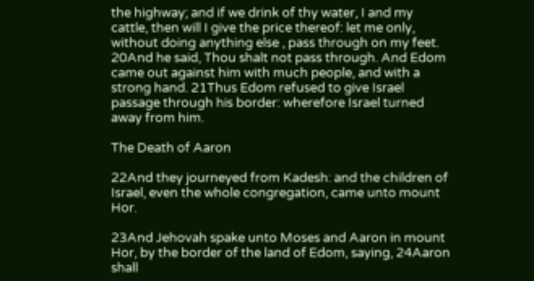the highway; and if we drink of thy water, I and my cattle, then will I give the price thereof: let me only, without doing anything else , pass through on my feet. 20And he said, Thou shalt not pass through. And Edom came out against him with much people, and with a strong hand. 21Thus Edom refused to give Israel passage through his border: wherefore Israel turned away from him.

The Death of Aaron

22And they journeyed from Kadesh: and the children of Israel, even the whole congregation, came unto mount Hor.

23And Jehovah spake unto Moses and Aaron in mount Hor, by the border of the land of Edom, saying, 24Aaron shall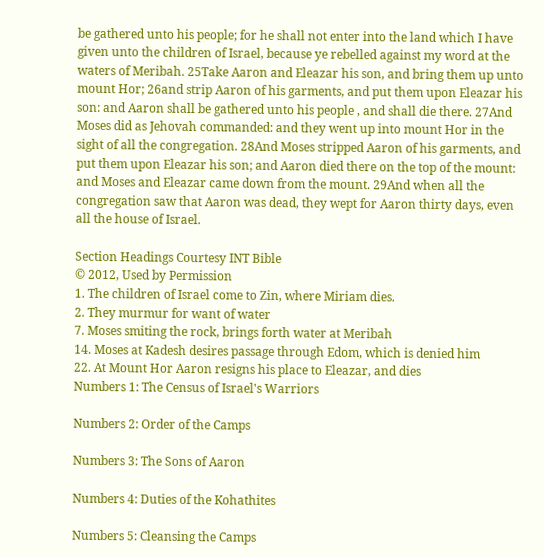be gathered unto his people; for he shall not enter into the land which I have given unto the children of Israel, because ye rebelled against my word at the waters of Meribah. 25Take Aaron and Eleazar his son, and bring them up unto mount Hor; 26and strip Aaron of his garments, and put them upon Eleazar his son: and Aaron shall be gathered unto his people , and shall die there. 27And Moses did as Jehovah commanded: and they went up into mount Hor in the sight of all the congregation. 28And Moses stripped Aaron of his garments, and put them upon Eleazar his son; and Aaron died there on the top of the mount: and Moses and Eleazar came down from the mount. 29And when all the congregation saw that Aaron was dead, they wept for Aaron thirty days, even all the house of Israel.

Section Headings Courtesy INT Bible
© 2012, Used by Permission
1. The children of Israel come to Zin, where Miriam dies.
2. They murmur for want of water
7. Moses smiting the rock, brings forth water at Meribah
14. Moses at Kadesh desires passage through Edom, which is denied him
22. At Mount Hor Aaron resigns his place to Eleazar, and dies
Numbers 1: The Census of Israel's Warriors

Numbers 2: Order of the Camps

Numbers 3: The Sons of Aaron

Numbers 4: Duties of the Kohathites

Numbers 5: Cleansing the Camps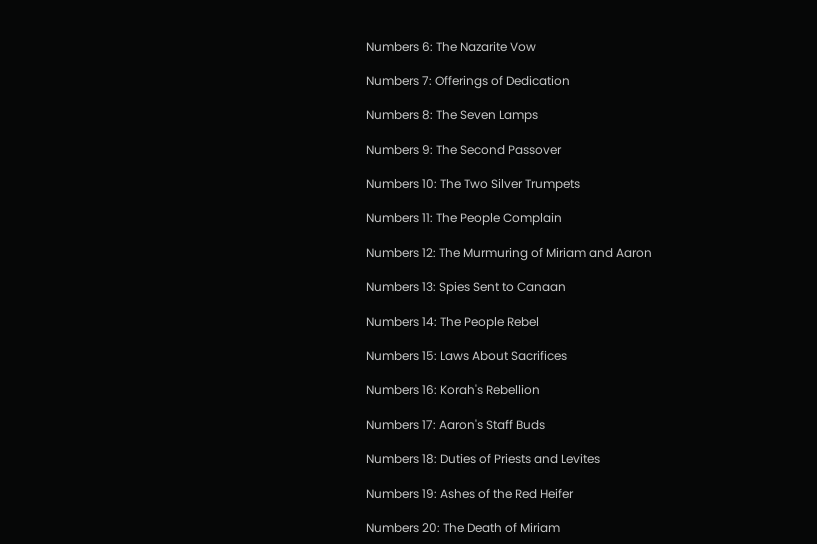Numbers 6: The Nazarite Vow

Numbers 7: Offerings of Dedication

Numbers 8: The Seven Lamps

Numbers 9: The Second Passover

Numbers 10: The Two Silver Trumpets

Numbers 11: The People Complain

Numbers 12: The Murmuring of Miriam and Aaron

Numbers 13: Spies Sent to Canaan

Numbers 14: The People Rebel

Numbers 15: Laws About Sacrifices

Numbers 16: Korah's Rebellion

Numbers 17: Aaron's Staff Buds

Numbers 18: Duties of Priests and Levites

Numbers 19: Ashes of the Red Heifer

Numbers 20: The Death of Miriam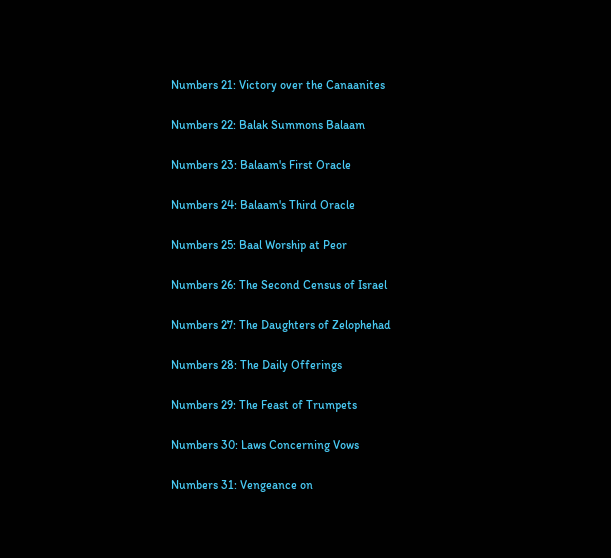Numbers 21: Victory over the Canaanites

Numbers 22: Balak Summons Balaam

Numbers 23: Balaam's First Oracle

Numbers 24: Balaam's Third Oracle

Numbers 25: Baal Worship at Peor

Numbers 26: The Second Census of Israel

Numbers 27: The Daughters of Zelophehad

Numbers 28: The Daily Offerings

Numbers 29: The Feast of Trumpets

Numbers 30: Laws Concerning Vows

Numbers 31: Vengeance on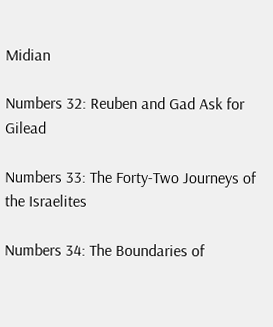Midian

Numbers 32: Reuben and Gad Ask for Gilead

Numbers 33: The Forty-Two Journeys of the Israelites

Numbers 34: The Boundaries of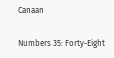Canaan

Numbers 35: Forty-Eight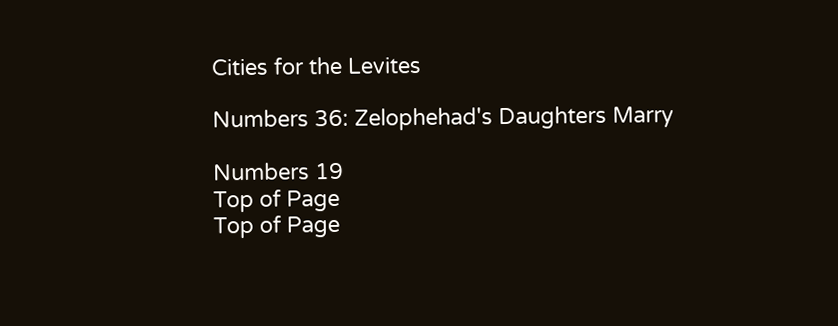Cities for the Levites

Numbers 36: Zelophehad's Daughters Marry

Numbers 19
Top of Page
Top of Page